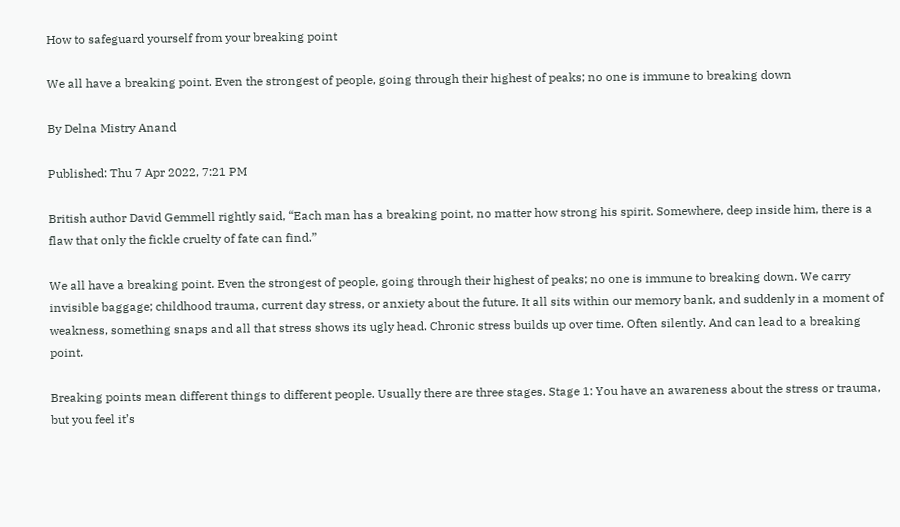How to safeguard yourself from your breaking point

We all have a breaking point. Even the strongest of people, going through their highest of peaks; no one is immune to breaking down

By Delna Mistry Anand

Published: Thu 7 Apr 2022, 7:21 PM

British author David Gemmell rightly said, “Each man has a breaking point, no matter how strong his spirit. Somewhere, deep inside him, there is a flaw that only the fickle cruelty of fate can find.”

We all have a breaking point. Even the strongest of people, going through their highest of peaks; no one is immune to breaking down. We carry invisible baggage; childhood trauma, current day stress, or anxiety about the future. It all sits within our memory bank, and suddenly in a moment of weakness, something snaps and all that stress shows its ugly head. Chronic stress builds up over time. Often silently. And can lead to a breaking point.

Breaking points mean different things to different people. Usually there are three stages. Stage 1: You have an awareness about the stress or trauma, but you feel it’s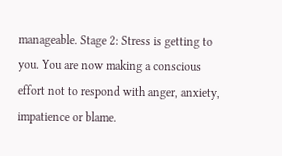manageable. Stage 2: Stress is getting to you. You are now making a conscious effort not to respond with anger, anxiety, impatience or blame.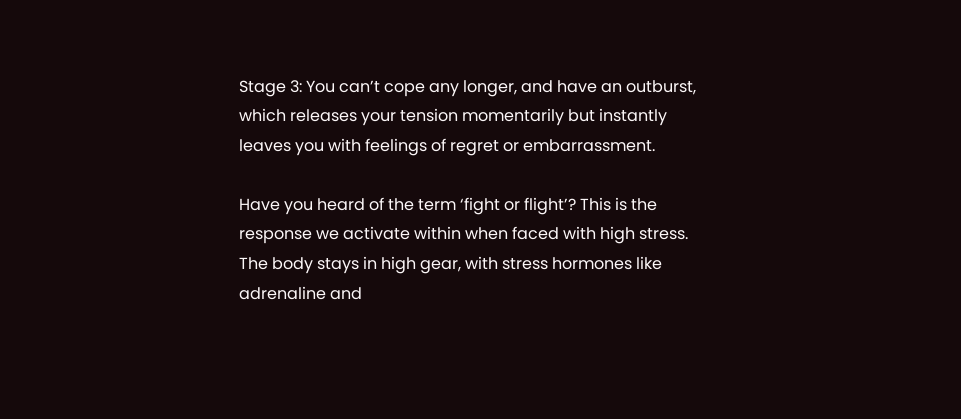Stage 3: You can’t cope any longer, and have an outburst, which releases your tension momentarily but instantly leaves you with feelings of regret or embarrassment.

Have you heard of the term ‘fight or flight’? This is the response we activate within when faced with high stress. The body stays in high gear, with stress hormones like adrenaline and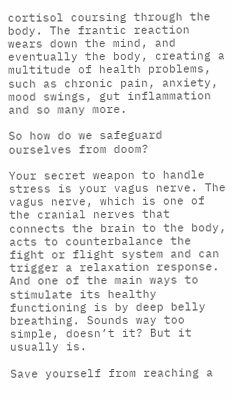cortisol coursing through the body. The frantic reaction wears down the mind, and eventually the body, creating a multitude of health problems, such as chronic pain, anxiety, mood swings, gut inflammation and so many more.

So how do we safeguard ourselves from doom?

Your secret weapon to handle stress is your vagus nerve. The vagus nerve, which is one of the cranial nerves that connects the brain to the body, acts to counterbalance the fight or flight system and can trigger a relaxation response. And one of the main ways to stimulate its healthy functioning is by deep belly breathing. Sounds way too simple, doesn’t it? But it usually is.

Save yourself from reaching a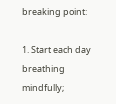breaking point:

1. Start each day breathing mindfully;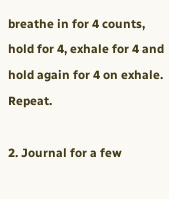breathe in for 4 counts, hold for 4, exhale for 4 and hold again for 4 on exhale. Repeat.

2. Journal for a few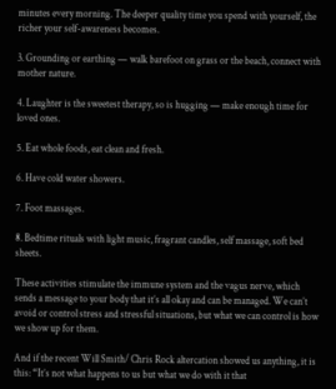minutes every morning. The deeper quality time you spend with yourself, the richer your self-awareness becomes.

3. Grounding or earthing — walk barefoot on grass or the beach, connect with mother nature.

4. Laughter is the sweetest therapy, so is hugging — make enough time for loved ones.

5. Eat whole foods, eat clean and fresh.

6. Have cold water showers.

7. Foot massages.

8. Bedtime rituals with light music, fragrant candles, self massage, soft bed sheets.

These activities stimulate the immune system and the vagus nerve, which sends a message to your body that it’s all okay and can be managed. We can’t avoid or control stress and stressful situations, but what we can control is how we show up for them.

And if the recent Will Smith/ Chris Rock altercation showed us anything, it is this: “It’s not what happens to us but what we do with it that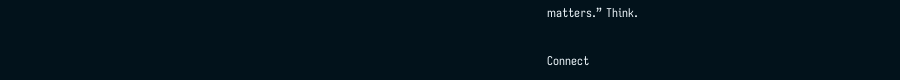matters.” Think.

Connect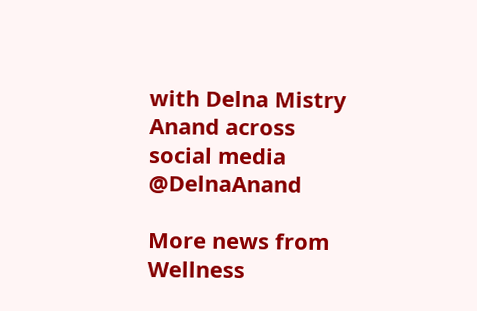with Delna Mistry Anand across social media @DelnaAnand

More news from Wellness